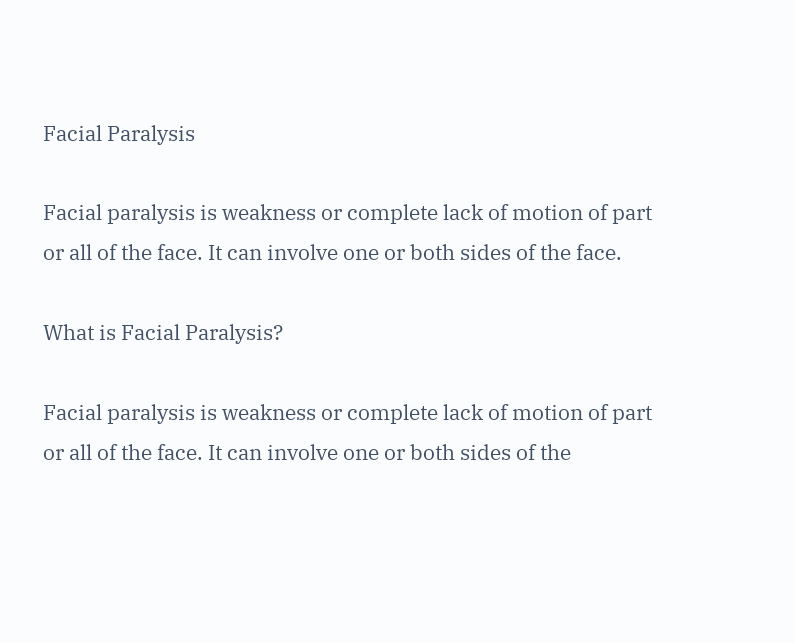Facial Paralysis

Facial paralysis is weakness or complete lack of motion of part or all of the face. It can involve one or both sides of the face.

What is Facial Paralysis?

Facial paralysis is weakness or complete lack of motion of part or all of the face. It can involve one or both sides of the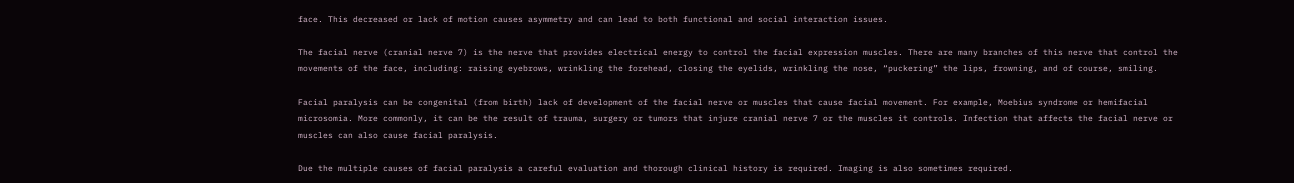face. This decreased or lack of motion causes asymmetry and can lead to both functional and social interaction issues.

The facial nerve (cranial nerve 7) is the nerve that provides electrical energy to control the facial expression muscles. There are many branches of this nerve that control the movements of the face, including: raising eyebrows, wrinkling the forehead, closing the eyelids, wrinkling the nose, “puckering” the lips, frowning, and of course, smiling.

Facial paralysis can be congenital (from birth) lack of development of the facial nerve or muscles that cause facial movement. For example, Moebius syndrome or hemifacial microsomia. More commonly, it can be the result of trauma, surgery or tumors that injure cranial nerve 7 or the muscles it controls. Infection that affects the facial nerve or muscles can also cause facial paralysis.

Due the multiple causes of facial paralysis a careful evaluation and thorough clinical history is required. Imaging is also sometimes required.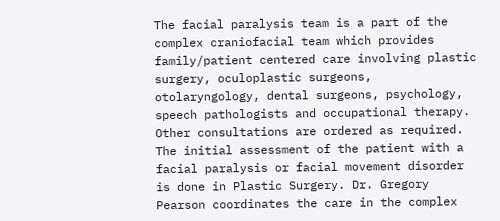The facial paralysis team is a part of the complex craniofacial team which provides family/patient centered care involving plastic surgery, oculoplastic surgeons, otolaryngology, dental surgeons, psychology, speech pathologists and occupational therapy. Other consultations are ordered as required. The initial assessment of the patient with a facial paralysis or facial movement disorder is done in Plastic Surgery. Dr. Gregory Pearson coordinates the care in the complex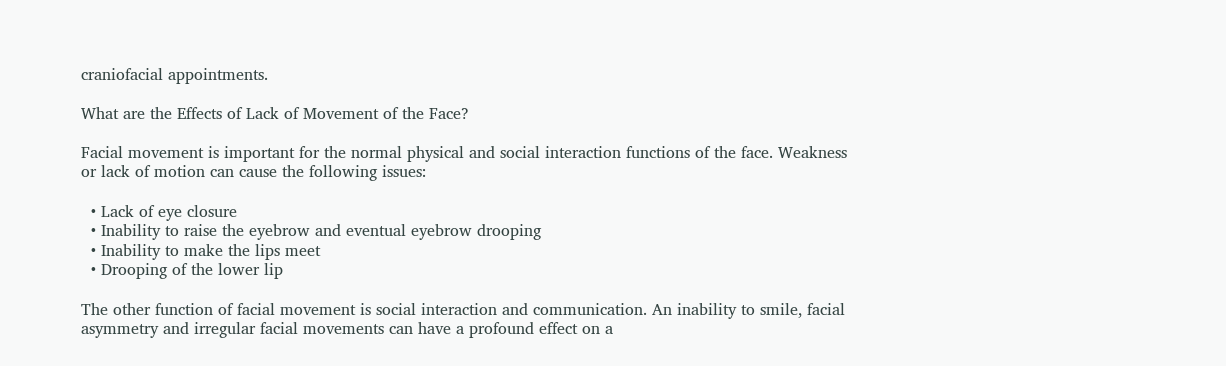craniofacial appointments.

What are the Effects of Lack of Movement of the Face?

Facial movement is important for the normal physical and social interaction functions of the face. Weakness or lack of motion can cause the following issues:

  • Lack of eye closure
  • Inability to raise the eyebrow and eventual eyebrow drooping
  • Inability to make the lips meet
  • Drooping of the lower lip

The other function of facial movement is social interaction and communication. An inability to smile, facial asymmetry and irregular facial movements can have a profound effect on a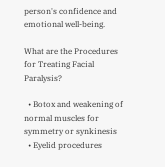person's confidence and emotional well-being.

What are the Procedures for Treating Facial Paralysis?

  • Botox and weakening of normal muscles for symmetry or synkinesis
  • Eyelid procedures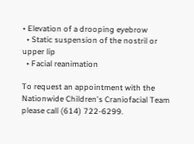• Elevation of a drooping eyebrow
  • Static suspension of the nostril or upper lip
  • Facial reanimation

To request an appointment with the Nationwide Children's Craniofacial Team please call (614) 722-6299.